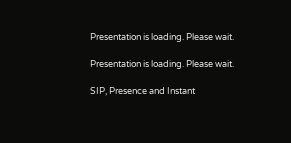Presentation is loading. Please wait.

Presentation is loading. Please wait.

SIP, Presence and Instant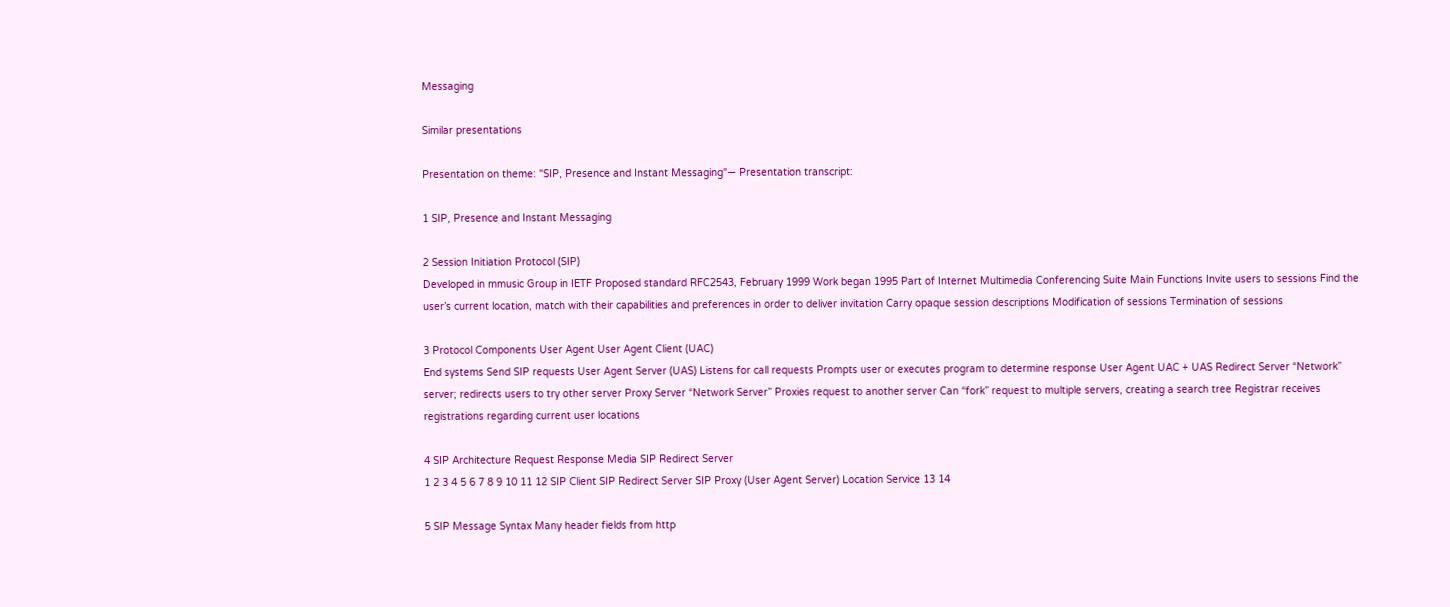Messaging

Similar presentations

Presentation on theme: "SIP, Presence and Instant Messaging"— Presentation transcript:

1 SIP, Presence and Instant Messaging

2 Session Initiation Protocol (SIP)
Developed in mmusic Group in IETF Proposed standard RFC2543, February 1999 Work began 1995 Part of Internet Multimedia Conferencing Suite Main Functions Invite users to sessions Find the user’s current location, match with their capabilities and preferences in order to deliver invitation Carry opaque session descriptions Modification of sessions Termination of sessions

3 Protocol Components User Agent User Agent Client (UAC)
End systems Send SIP requests User Agent Server (UAS) Listens for call requests Prompts user or executes program to determine response User Agent UAC + UAS Redirect Server “Network” server; redirects users to try other server Proxy Server “Network Server” Proxies request to another server Can “fork” request to multiple servers, creating a search tree Registrar receives registrations regarding current user locations

4 SIP Architecture Request Response Media SIP Redirect Server
1 2 3 4 5 6 7 8 9 10 11 12 SIP Client SIP Redirect Server SIP Proxy (User Agent Server) Location Service 13 14

5 SIP Message Syntax Many header fields from http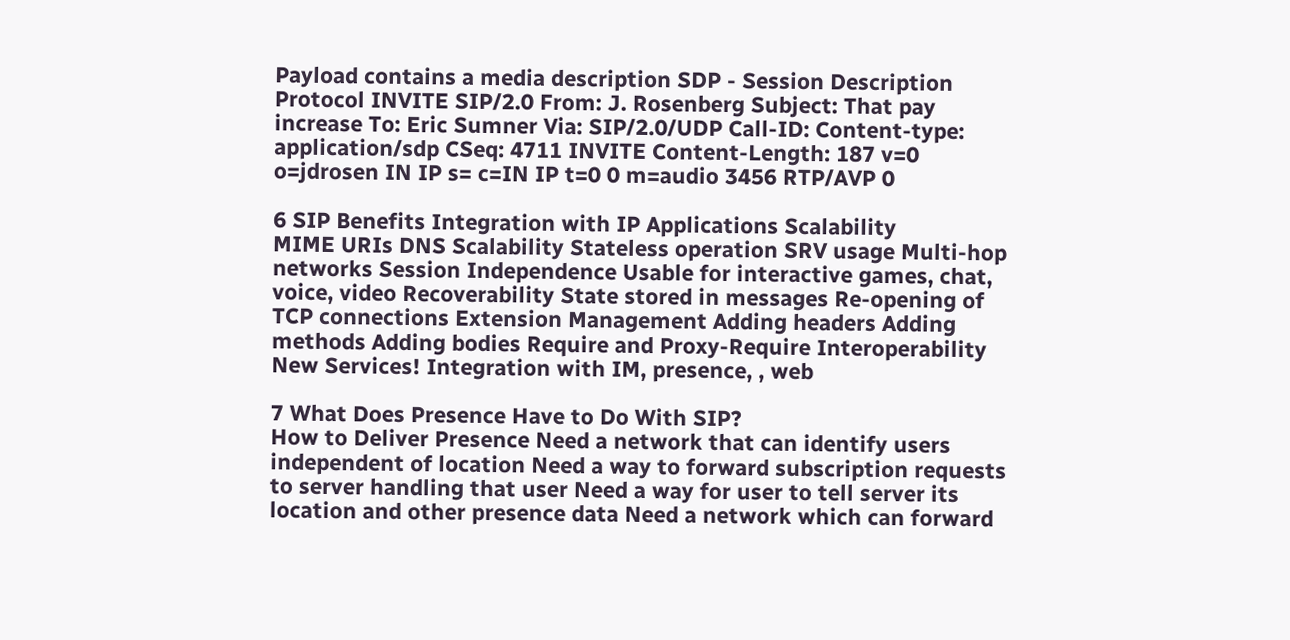Payload contains a media description SDP - Session Description Protocol INVITE SIP/2.0 From: J. Rosenberg Subject: That pay increase To: Eric Sumner Via: SIP/2.0/UDP Call-ID: Content-type: application/sdp CSeq: 4711 INVITE Content-Length: 187 v=0 o=jdrosen IN IP s= c=IN IP t=0 0 m=audio 3456 RTP/AVP 0

6 SIP Benefits Integration with IP Applications Scalability
MIME URIs DNS Scalability Stateless operation SRV usage Multi-hop networks Session Independence Usable for interactive games, chat, voice, video Recoverability State stored in messages Re-opening of TCP connections Extension Management Adding headers Adding methods Adding bodies Require and Proxy-Require Interoperability New Services! Integration with IM, presence, , web

7 What Does Presence Have to Do With SIP?
How to Deliver Presence Need a network that can identify users independent of location Need a way to forward subscription requests to server handling that user Need a way for user to tell server its location and other presence data Need a network which can forward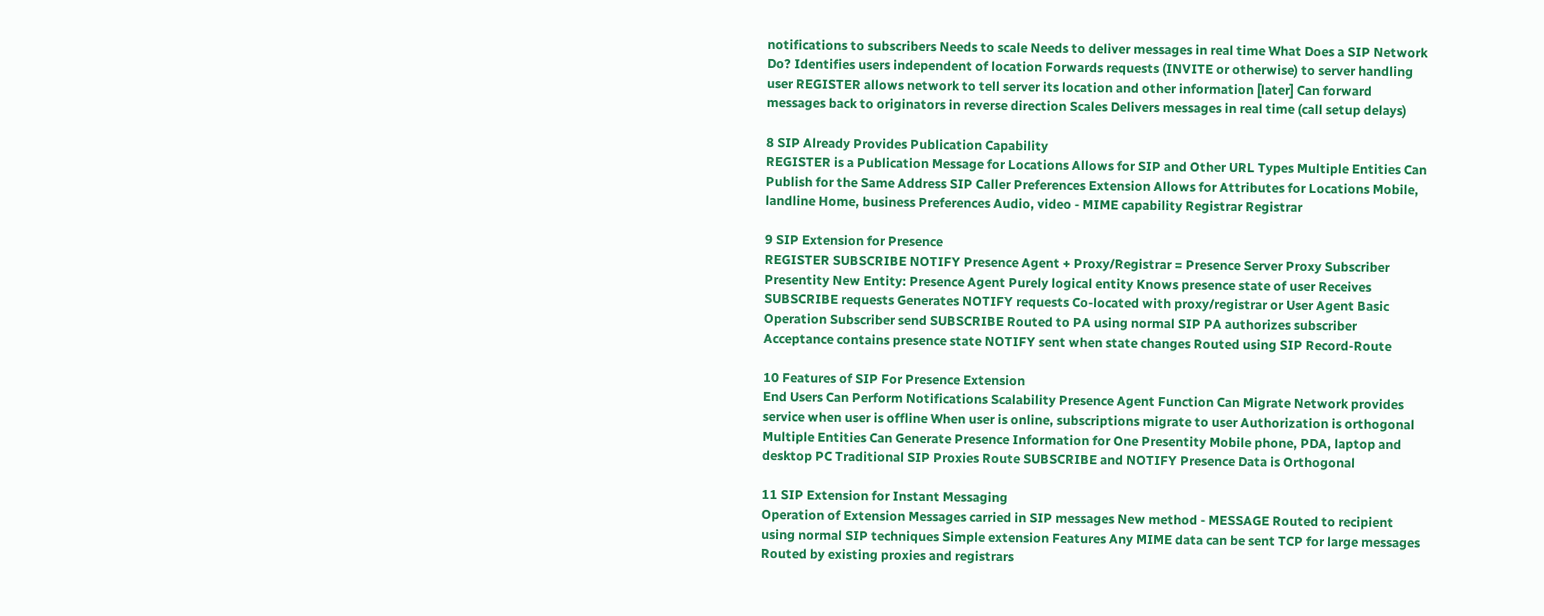notifications to subscribers Needs to scale Needs to deliver messages in real time What Does a SIP Network Do? Identifies users independent of location Forwards requests (INVITE or otherwise) to server handling user REGISTER allows network to tell server its location and other information [later] Can forward messages back to originators in reverse direction Scales Delivers messages in real time (call setup delays)

8 SIP Already Provides Publication Capability
REGISTER is a Publication Message for Locations Allows for SIP and Other URL Types Multiple Entities Can Publish for the Same Address SIP Caller Preferences Extension Allows for Attributes for Locations Mobile, landline Home, business Preferences Audio, video - MIME capability Registrar Registrar

9 SIP Extension for Presence
REGISTER SUBSCRIBE NOTIFY Presence Agent + Proxy/Registrar = Presence Server Proxy Subscriber Presentity New Entity: Presence Agent Purely logical entity Knows presence state of user Receives SUBSCRIBE requests Generates NOTIFY requests Co-located with proxy/registrar or User Agent Basic Operation Subscriber send SUBSCRIBE Routed to PA using normal SIP PA authorizes subscriber Acceptance contains presence state NOTIFY sent when state changes Routed using SIP Record-Route

10 Features of SIP For Presence Extension
End Users Can Perform Notifications Scalability Presence Agent Function Can Migrate Network provides service when user is offline When user is online, subscriptions migrate to user Authorization is orthogonal Multiple Entities Can Generate Presence Information for One Presentity Mobile phone, PDA, laptop and desktop PC Traditional SIP Proxies Route SUBSCRIBE and NOTIFY Presence Data is Orthogonal

11 SIP Extension for Instant Messaging
Operation of Extension Messages carried in SIP messages New method - MESSAGE Routed to recipient using normal SIP techniques Simple extension Features Any MIME data can be sent TCP for large messages Routed by existing proxies and registrars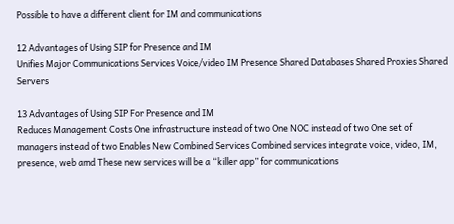Possible to have a different client for IM and communications

12 Advantages of Using SIP for Presence and IM
Unifies Major Communications Services Voice/video IM Presence Shared Databases Shared Proxies Shared Servers

13 Advantages of Using SIP For Presence and IM
Reduces Management Costs One infrastructure instead of two One NOC instead of two One set of managers instead of two Enables New Combined Services Combined services integrate voice, video, IM, presence, web amd These new services will be a “killer app” for communications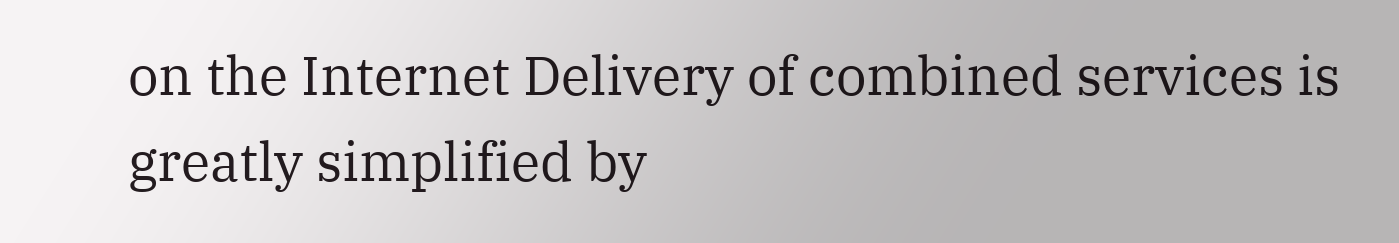on the Internet Delivery of combined services is greatly simplified by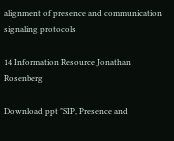alignment of presence and communication signaling protocols

14 Information Resource Jonathan Rosenberg

Download ppt "SIP, Presence and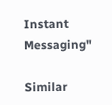Instant Messaging"

Similar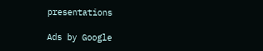presentations

Ads by Google